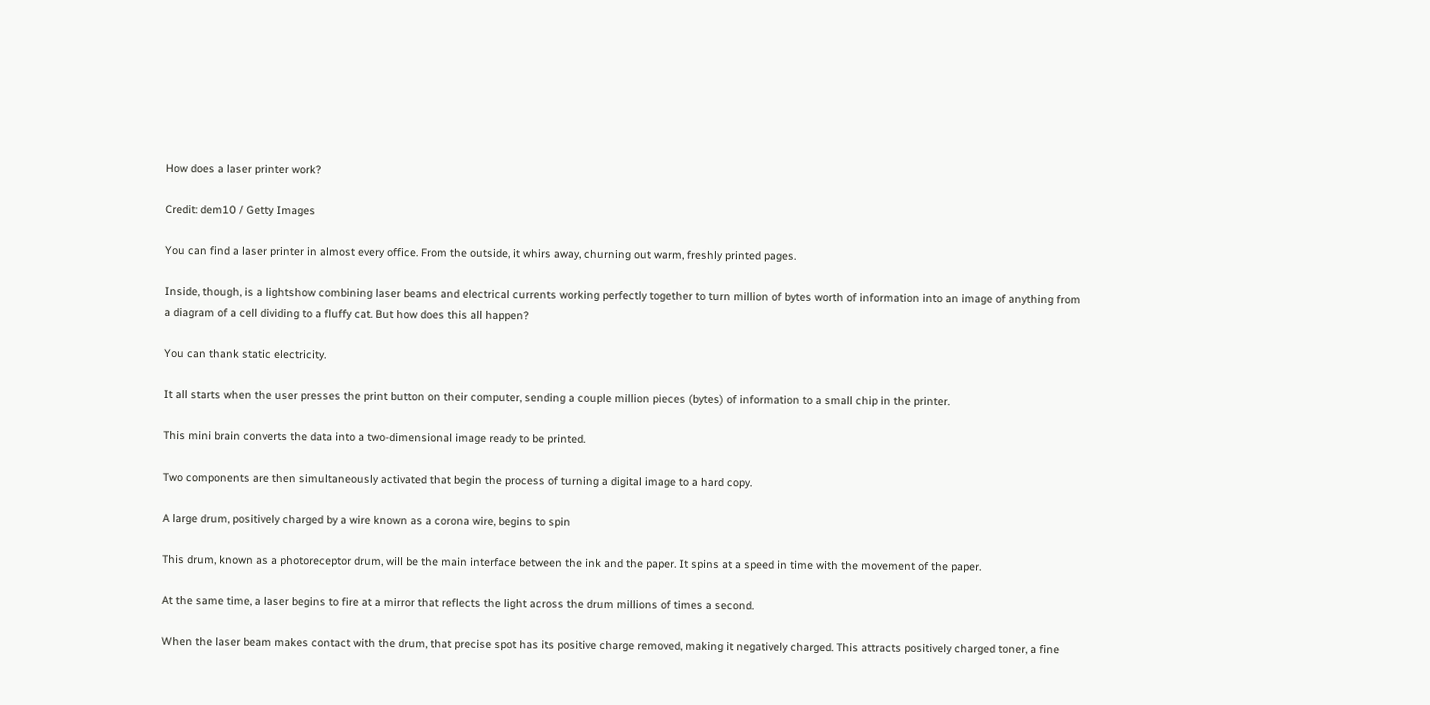How does a laser printer work?

Credit: dem10 / Getty Images

You can find a laser printer in almost every office. From the outside, it whirs away, churning out warm, freshly printed pages.

Inside, though, is a lightshow combining laser beams and electrical currents working perfectly together to turn million of bytes worth of information into an image of anything from a diagram of a cell dividing to a fluffy cat. But how does this all happen?

You can thank static electricity.

It all starts when the user presses the print button on their computer, sending a couple million pieces (bytes) of information to a small chip in the printer.

This mini brain converts the data into a two-dimensional image ready to be printed.

Two components are then simultaneously activated that begin the process of turning a digital image to a hard copy.

A large drum, positively charged by a wire known as a corona wire, begins to spin

This drum, known as a photoreceptor drum, will be the main interface between the ink and the paper. It spins at a speed in time with the movement of the paper.

At the same time, a laser begins to fire at a mirror that reflects the light across the drum millions of times a second.

When the laser beam makes contact with the drum, that precise spot has its positive charge removed, making it negatively charged. This attracts positively charged toner, a fine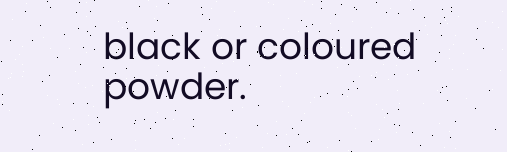black or coloured powder.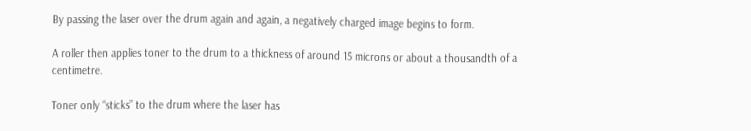By passing the laser over the drum again and again, a negatively charged image begins to form.

A roller then applies toner to the drum to a thickness of around 15 microns or about a thousandth of a centimetre.

Toner only “sticks” to the drum where the laser has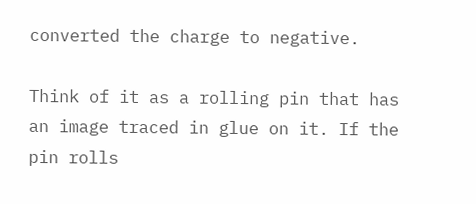converted the charge to negative.

Think of it as a rolling pin that has an image traced in glue on it. If the pin rolls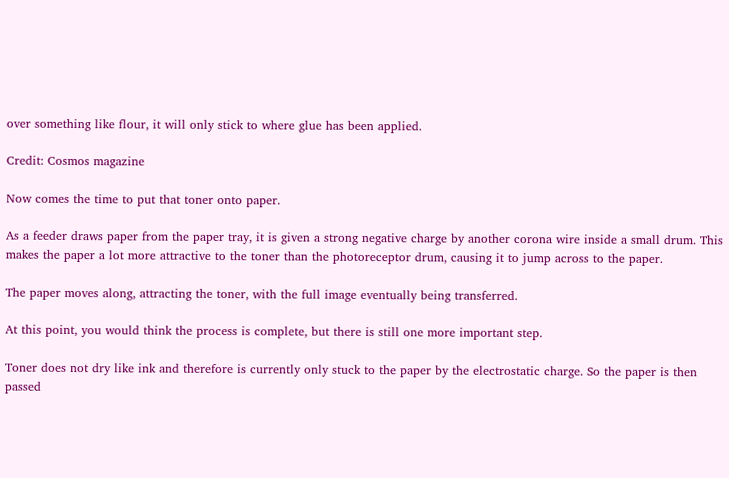over something like flour, it will only stick to where glue has been applied.

Credit: Cosmos magazine

Now comes the time to put that toner onto paper.

As a feeder draws paper from the paper tray, it is given a strong negative charge by another corona wire inside a small drum. This makes the paper a lot more attractive to the toner than the photoreceptor drum, causing it to jump across to the paper.

The paper moves along, attracting the toner, with the full image eventually being transferred.

At this point, you would think the process is complete, but there is still one more important step.

Toner does not dry like ink and therefore is currently only stuck to the paper by the electrostatic charge. So the paper is then passed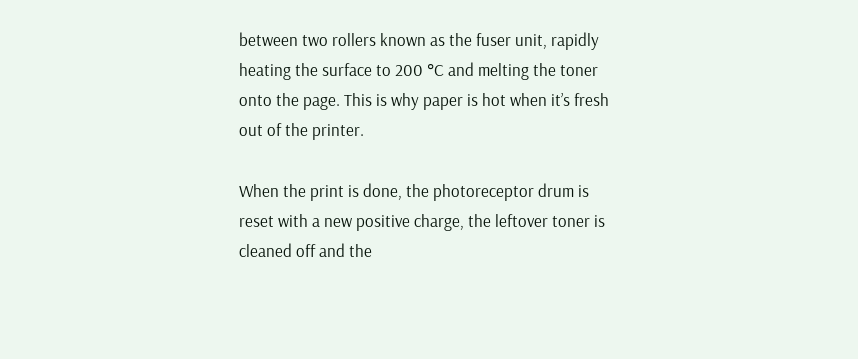between two rollers known as the fuser unit, rapidly heating the surface to 200 °C and melting the toner onto the page. This is why paper is hot when it’s fresh out of the printer.

When the print is done, the photoreceptor drum is reset with a new positive charge, the leftover toner is cleaned off and the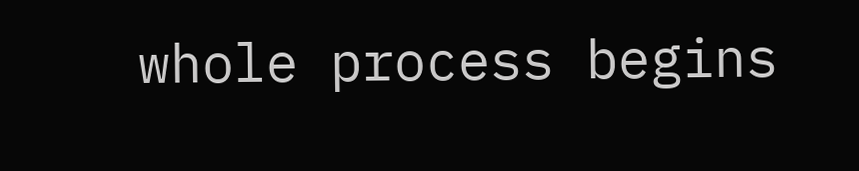whole process begins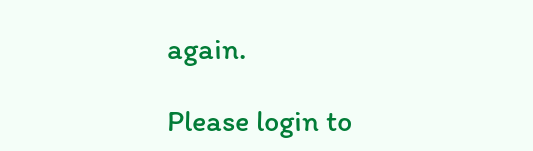again.

Please login to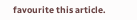favourite this article.